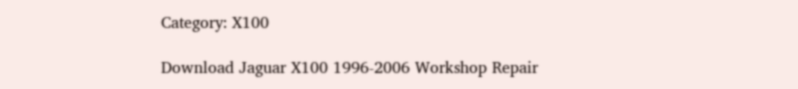Category: X100

Download Jaguar X100 1996-2006 Workshop Repair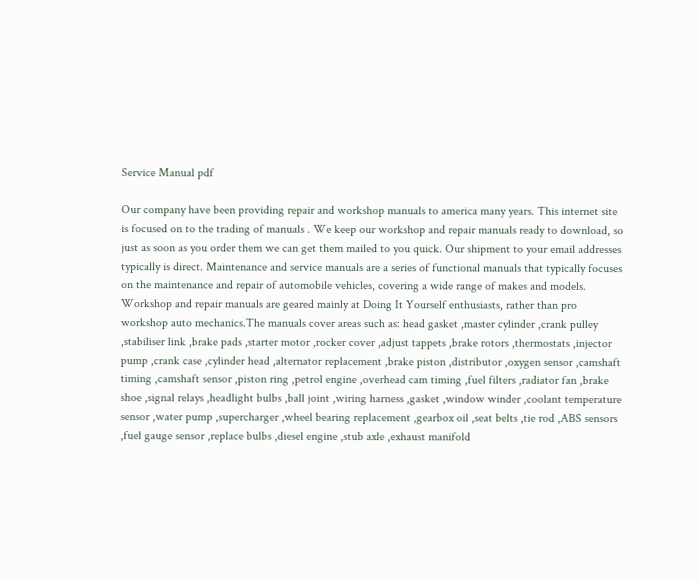Service Manual pdf

Our company have been providing repair and workshop manuals to america many years. This internet site is focused on to the trading of manuals . We keep our workshop and repair manuals ready to download, so just as soon as you order them we can get them mailed to you quick. Our shipment to your email addresses typically is direct. Maintenance and service manuals are a series of functional manuals that typically focuses on the maintenance and repair of automobile vehicles, covering a wide range of makes and models. Workshop and repair manuals are geared mainly at Doing It Yourself enthusiasts, rather than pro workshop auto mechanics.The manuals cover areas such as: head gasket ,master cylinder ,crank pulley ,stabiliser link ,brake pads ,starter motor ,rocker cover ,adjust tappets ,brake rotors ,thermostats ,injector pump ,crank case ,cylinder head ,alternator replacement ,brake piston ,distributor ,oxygen sensor ,camshaft timing ,camshaft sensor ,piston ring ,petrol engine ,overhead cam timing ,fuel filters ,radiator fan ,brake shoe ,signal relays ,headlight bulbs ,ball joint ,wiring harness ,gasket ,window winder ,coolant temperature sensor ,water pump ,supercharger ,wheel bearing replacement ,gearbox oil ,seat belts ,tie rod ,ABS sensors ,fuel gauge sensor ,replace bulbs ,diesel engine ,stub axle ,exhaust manifold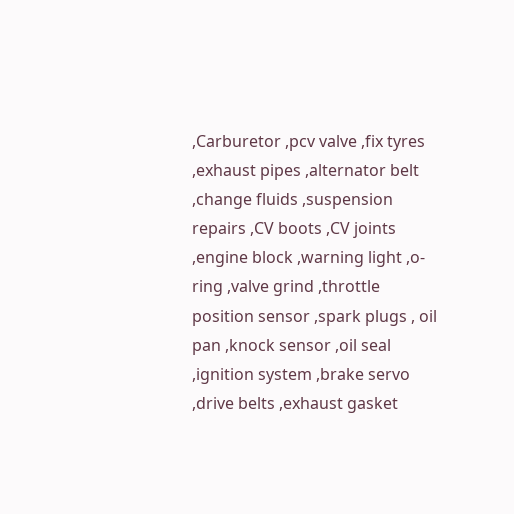,Carburetor ,pcv valve ,fix tyres ,exhaust pipes ,alternator belt ,change fluids ,suspension repairs ,CV boots ,CV joints ,engine block ,warning light ,o-ring ,valve grind ,throttle position sensor ,spark plugs , oil pan ,knock sensor ,oil seal ,ignition system ,brake servo ,drive belts ,exhaust gasket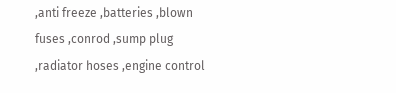,anti freeze ,batteries ,blown fuses ,conrod ,sump plug ,radiator hoses ,engine control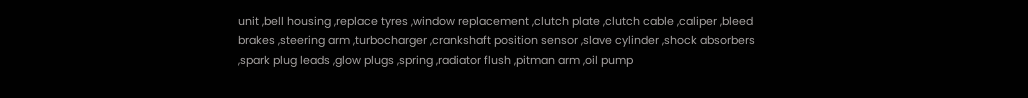unit ,bell housing ,replace tyres ,window replacement ,clutch plate ,clutch cable ,caliper ,bleed brakes ,steering arm ,turbocharger ,crankshaft position sensor ,slave cylinder ,shock absorbers ,spark plug leads ,glow plugs ,spring ,radiator flush ,pitman arm ,oil pump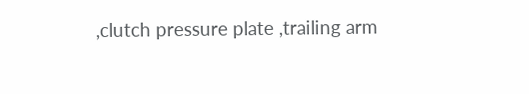,clutch pressure plate ,trailing arm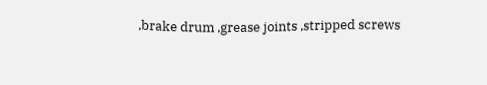,brake drum ,grease joints ,stripped screws